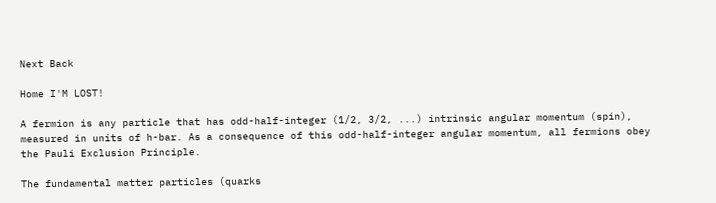Next Back

Home I'M LOST!

A fermion is any particle that has odd-half-integer (1/2, 3/2, ...) intrinsic angular momentum (spin), measured in units of h-bar. As a consequence of this odd-half-integer angular momentum, all fermions obey the Pauli Exclusion Principle.

The fundamental matter particles (quarks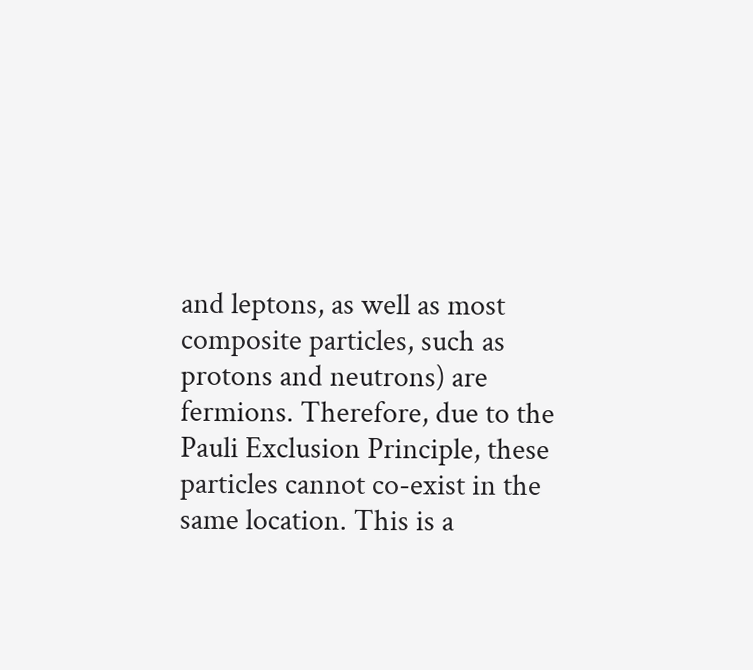and leptons, as well as most composite particles, such as protons and neutrons) are fermions. Therefore, due to the Pauli Exclusion Principle, these particles cannot co-exist in the same location. This is a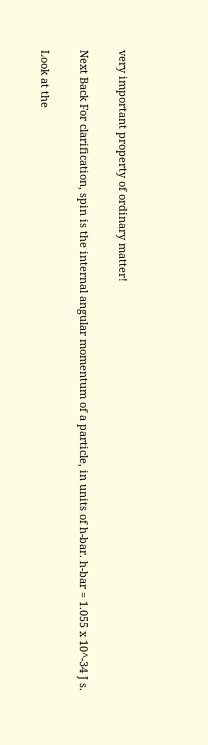very important property of ordinary matter!

Next Back For clarification, spin is the internal angular momentum of a particle, in units of h-bar. h-bar = 1.055 x 10^-34 J s.

Look at the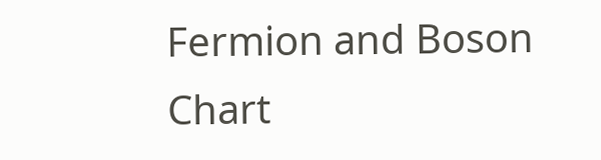Fermion and Boson Chart